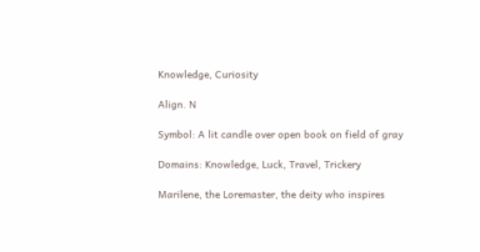Knowledge, Curiosity

Align. N

Symbol: A lit candle over open book on field of gray

Domains: Knowledge, Luck, Travel, Trickery

Marilene, the Loremaster, the deity who inspires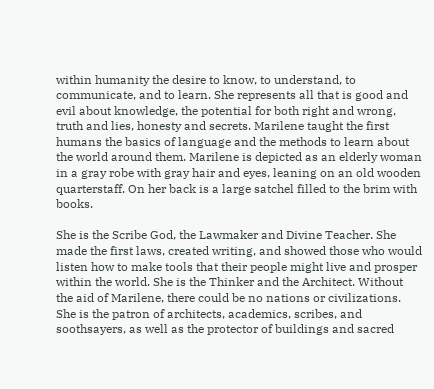within humanity the desire to know, to understand, to communicate, and to learn. She represents all that is good and evil about knowledge, the potential for both right and wrong, truth and lies, honesty and secrets. Marilene taught the first humans the basics of language and the methods to learn about the world around them. Marilene is depicted as an elderly woman in a gray robe with gray hair and eyes, leaning on an old wooden quarterstaff. On her back is a large satchel filled to the brim with books.

She is the Scribe God, the Lawmaker and Divine Teacher. She made the first laws, created writing, and showed those who would listen how to make tools that their people might live and prosper within the world. She is the Thinker and the Architect. Without the aid of Marilene, there could be no nations or civilizations. She is the patron of architects, academics, scribes, and soothsayers, as well as the protector of buildings and sacred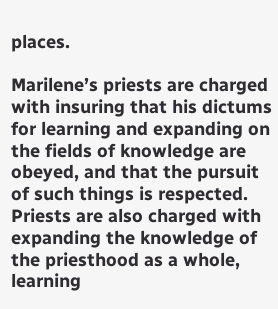places.

Marilene’s priests are charged with insuring that his dictums for learning and expanding on the fields of knowledge are obeyed, and that the pursuit of such things is respected. Priests are also charged with expanding the knowledge of the priesthood as a whole, learning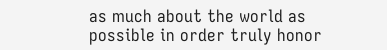as much about the world as possible in order truly honor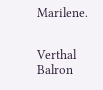Marilene.


Verthal Balron